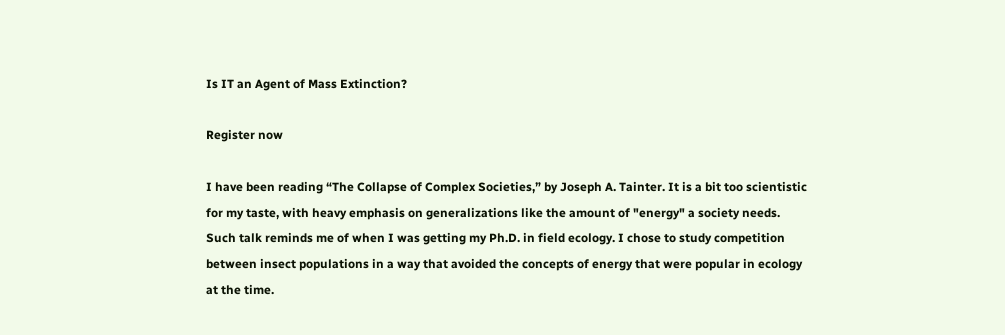Is IT an Agent of Mass Extinction?

Register now

I have been reading “The Collapse of Complex Societies,” by Joseph A. Tainter. It is a bit too scientistic for my taste, with heavy emphasis on generalizations like the amount of "energy" a society needs. Such talk reminds me of when I was getting my Ph.D. in field ecology. I chose to study competition between insect populations in a way that avoided the concepts of energy that were popular in ecology at the time.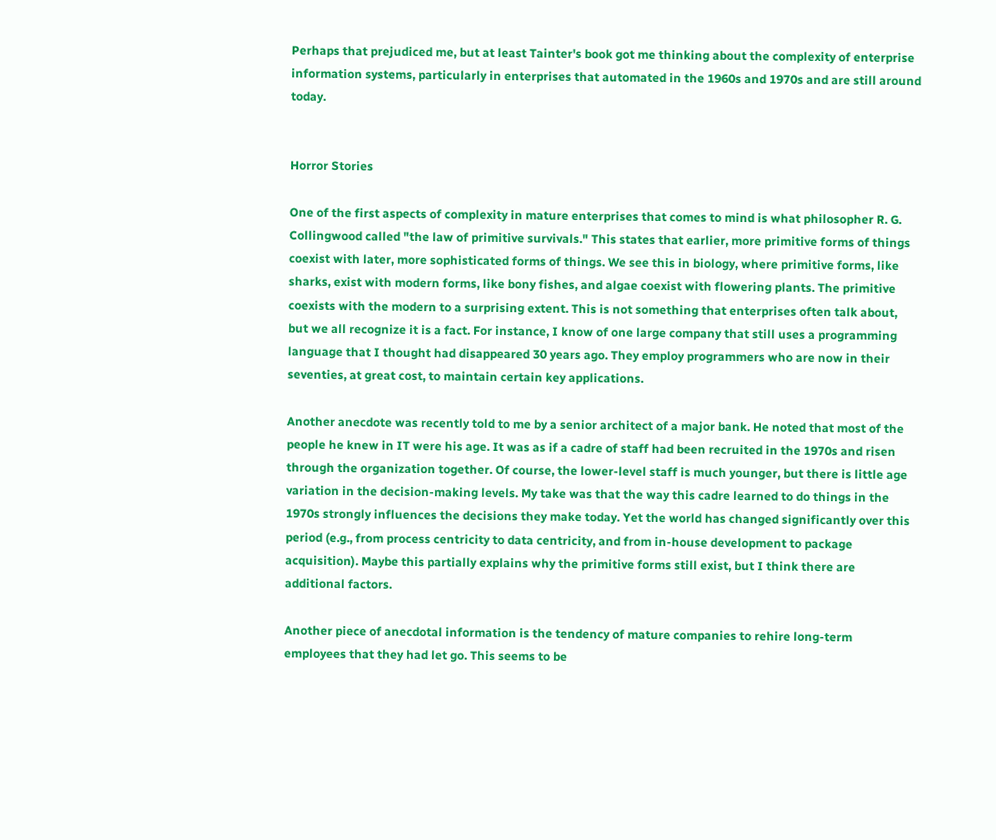Perhaps that prejudiced me, but at least Tainter's book got me thinking about the complexity of enterprise information systems, particularly in enterprises that automated in the 1960s and 1970s and are still around today.


Horror Stories

One of the first aspects of complexity in mature enterprises that comes to mind is what philosopher R. G. Collingwood called "the law of primitive survivals." This states that earlier, more primitive forms of things coexist with later, more sophisticated forms of things. We see this in biology, where primitive forms, like sharks, exist with modern forms, like bony fishes, and algae coexist with flowering plants. The primitive coexists with the modern to a surprising extent. This is not something that enterprises often talk about, but we all recognize it is a fact. For instance, I know of one large company that still uses a programming language that I thought had disappeared 30 years ago. They employ programmers who are now in their seventies, at great cost, to maintain certain key applications.

Another anecdote was recently told to me by a senior architect of a major bank. He noted that most of the people he knew in IT were his age. It was as if a cadre of staff had been recruited in the 1970s and risen through the organization together. Of course, the lower-level staff is much younger, but there is little age variation in the decision-making levels. My take was that the way this cadre learned to do things in the 1970s strongly influences the decisions they make today. Yet the world has changed significantly over this period (e.g., from process centricity to data centricity, and from in-house development to package acquisition). Maybe this partially explains why the primitive forms still exist, but I think there are additional factors.

Another piece of anecdotal information is the tendency of mature companies to rehire long-term employees that they had let go. This seems to be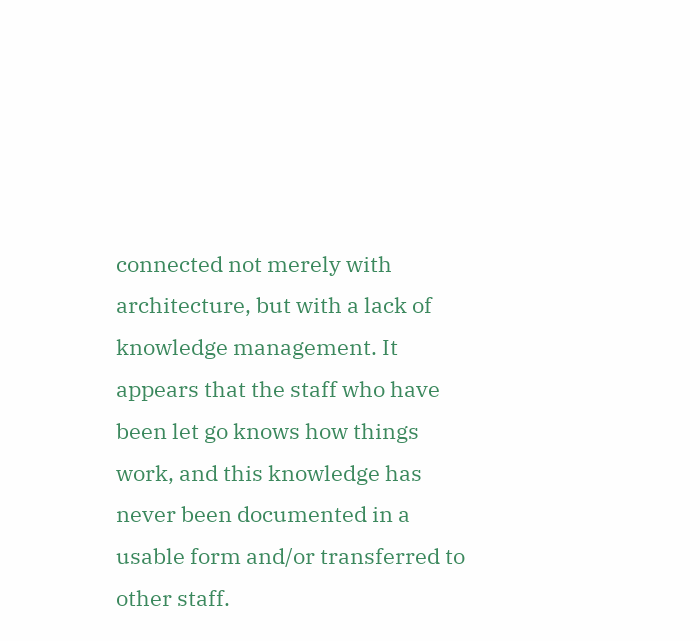connected not merely with architecture, but with a lack of knowledge management. It appears that the staff who have been let go knows how things work, and this knowledge has never been documented in a usable form and/or transferred to other staff.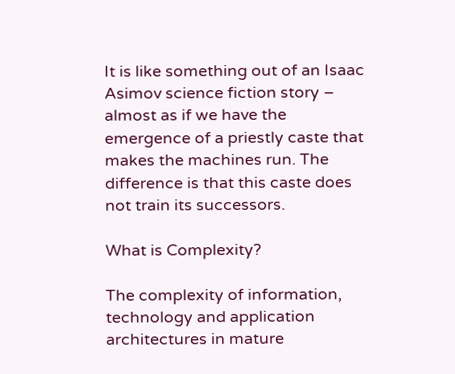It is like something out of an Isaac Asimov science fiction story –  almost as if we have the emergence of a priestly caste that makes the machines run. The difference is that this caste does not train its successors.

What is Complexity?

The complexity of information, technology and application architectures in mature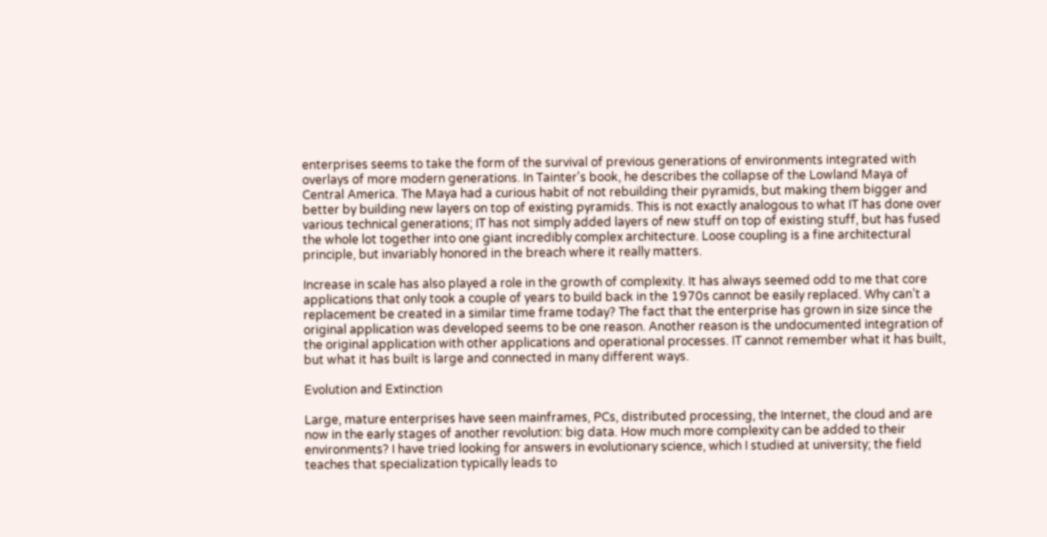enterprises seems to take the form of the survival of previous generations of environments integrated with overlays of more modern generations. In Tainter's book, he describes the collapse of the Lowland Maya of Central America. The Maya had a curious habit of not rebuilding their pyramids, but making them bigger and better by building new layers on top of existing pyramids. This is not exactly analogous to what IT has done over various technical generations; IT has not simply added layers of new stuff on top of existing stuff, but has fused the whole lot together into one giant incredibly complex architecture. Loose coupling is a fine architectural principle, but invariably honored in the breach where it really matters.

Increase in scale has also played a role in the growth of complexity. It has always seemed odd to me that core applications that only took a couple of years to build back in the 1970s cannot be easily replaced. Why can’t a replacement be created in a similar time frame today? The fact that the enterprise has grown in size since the original application was developed seems to be one reason. Another reason is the undocumented integration of the original application with other applications and operational processes. IT cannot remember what it has built, but what it has built is large and connected in many different ways.

Evolution and Extinction

Large, mature enterprises have seen mainframes, PCs, distributed processing, the Internet, the cloud and are now in the early stages of another revolution: big data. How much more complexity can be added to their environments? I have tried looking for answers in evolutionary science, which I studied at university; the field teaches that specialization typically leads to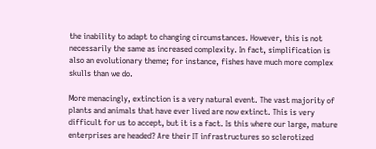the inability to adapt to changing circumstances. However, this is not necessarily the same as increased complexity. In fact, simplification is also an evolutionary theme; for instance, fishes have much more complex skulls than we do.

More menacingly, extinction is a very natural event. The vast majority of plants and animals that have ever lived are now extinct. This is very difficult for us to accept, but it is a fact. Is this where our large, mature enterprises are headed? Are their IT infrastructures so sclerotized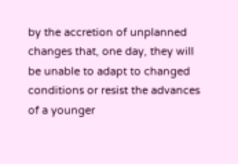by the accretion of unplanned changes that, one day, they will be unable to adapt to changed conditions or resist the advances of a younger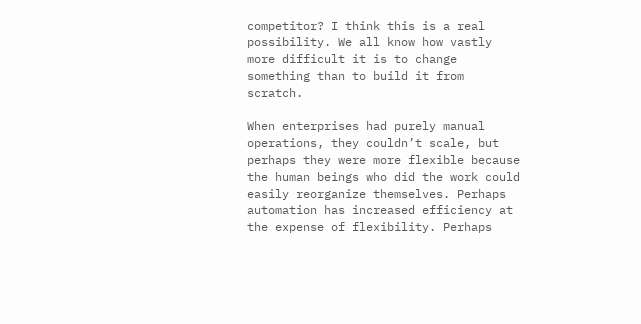competitor? I think this is a real possibility. We all know how vastly more difficult it is to change something than to build it from scratch.

When enterprises had purely manual operations, they couldn’t scale, but perhaps they were more flexible because the human beings who did the work could easily reorganize themselves. Perhaps automation has increased efficiency at the expense of flexibility. Perhaps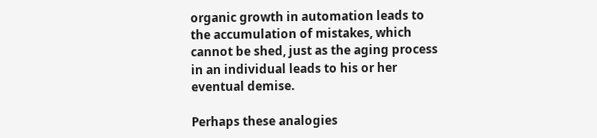organic growth in automation leads to the accumulation of mistakes, which cannot be shed, just as the aging process in an individual leads to his or her eventual demise.

Perhaps these analogies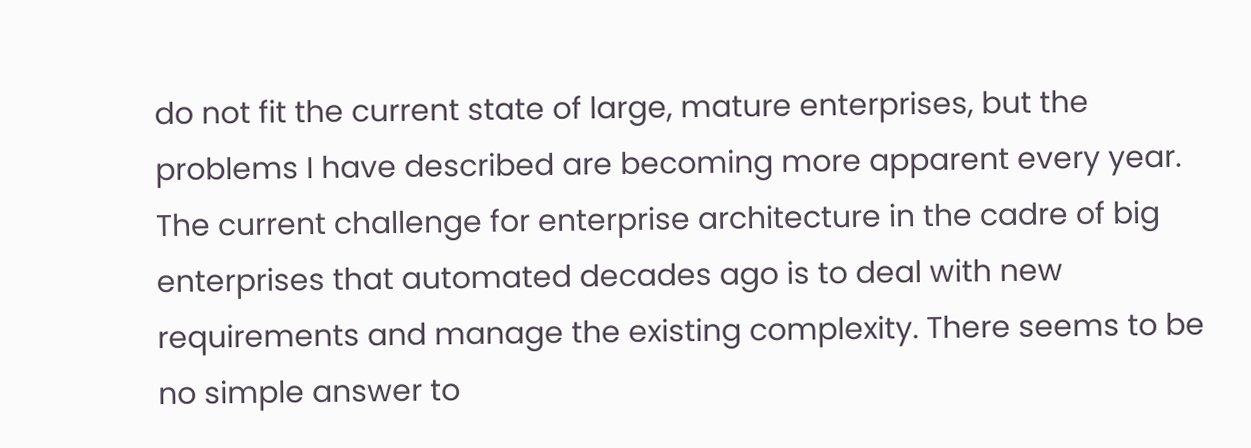do not fit the current state of large, mature enterprises, but the problems I have described are becoming more apparent every year. The current challenge for enterprise architecture in the cadre of big enterprises that automated decades ago is to deal with new requirements and manage the existing complexity. There seems to be no simple answer to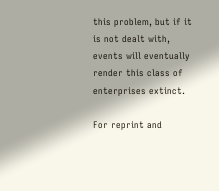this problem, but if it is not dealt with, events will eventually render this class of enterprises extinct.

For reprint and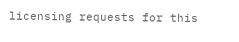licensing requests for this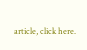article, click here.